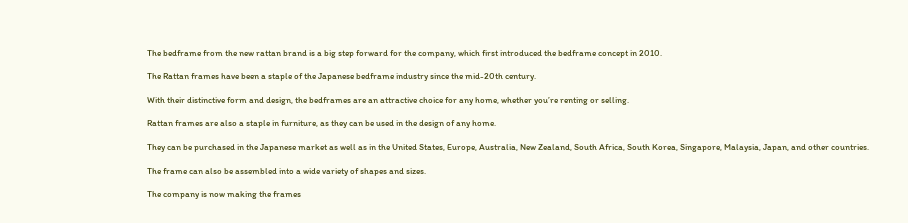The bedframe from the new rattan brand is a big step forward for the company, which first introduced the bedframe concept in 2010.

The Rattan frames have been a staple of the Japanese bedframe industry since the mid-20th century.

With their distinctive form and design, the bedframes are an attractive choice for any home, whether you’re renting or selling.

Rattan frames are also a staple in furniture, as they can be used in the design of any home.

They can be purchased in the Japanese market as well as in the United States, Europe, Australia, New Zealand, South Africa, South Korea, Singapore, Malaysia, Japan, and other countries.

The frame can also be assembled into a wide variety of shapes and sizes.

The company is now making the frames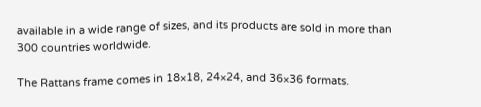available in a wide range of sizes, and its products are sold in more than 300 countries worldwide.

The Rattans frame comes in 18×18, 24×24, and 36×36 formats.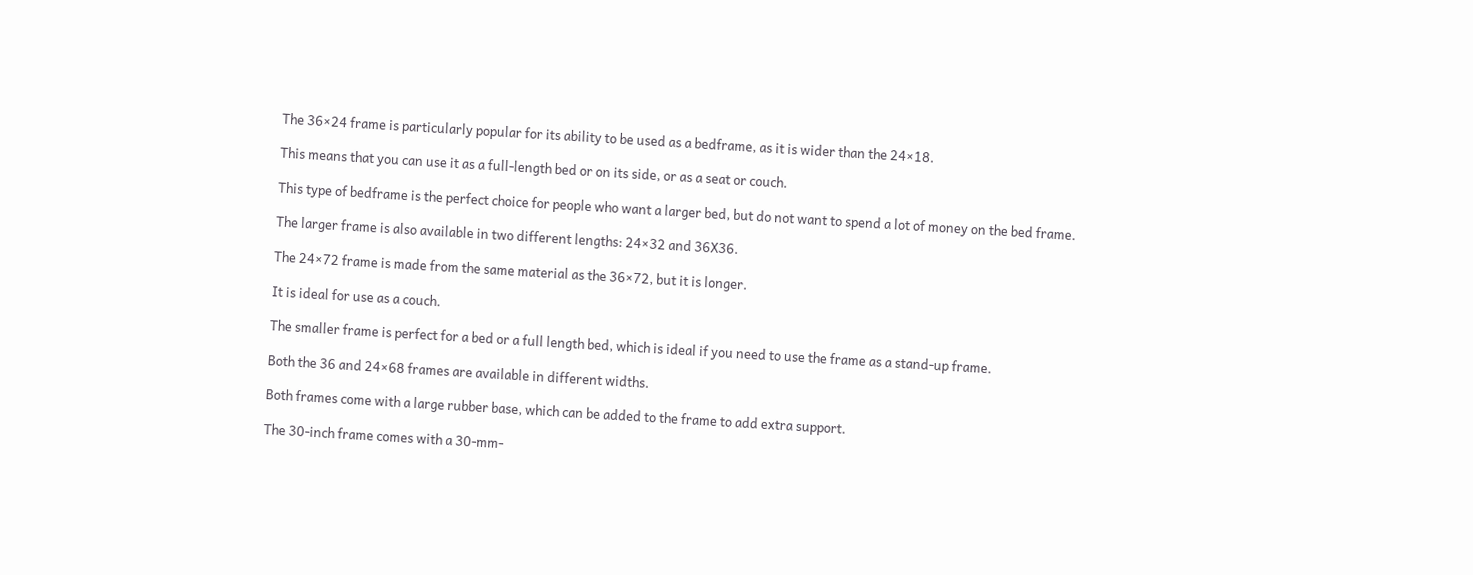The 36×24 frame is particularly popular for its ability to be used as a bedframe, as it is wider than the 24×18.

This means that you can use it as a full-length bed or on its side, or as a seat or couch.

This type of bedframe is the perfect choice for people who want a larger bed, but do not want to spend a lot of money on the bed frame.

The larger frame is also available in two different lengths: 24×32 and 36X36.

The 24×72 frame is made from the same material as the 36×72, but it is longer.

It is ideal for use as a couch.

The smaller frame is perfect for a bed or a full length bed, which is ideal if you need to use the frame as a stand-up frame.

Both the 36 and 24×68 frames are available in different widths.

Both frames come with a large rubber base, which can be added to the frame to add extra support.

The 30-inch frame comes with a 30-mm-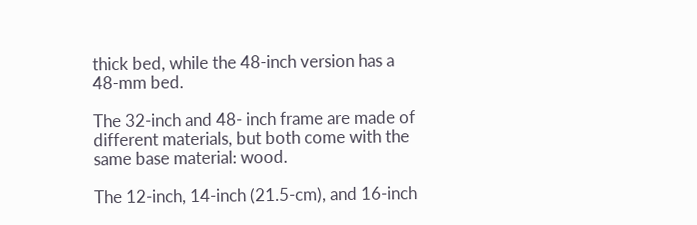thick bed, while the 48-inch version has a 48-mm bed.

The 32-inch and 48- inch frame are made of different materials, but both come with the same base material: wood.

The 12-inch, 14-inch (21.5-cm), and 16-inch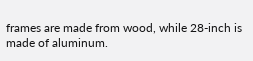frames are made from wood, while 28-inch is made of aluminum.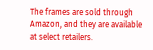The frames are sold through Amazon, and they are available at select retailers.